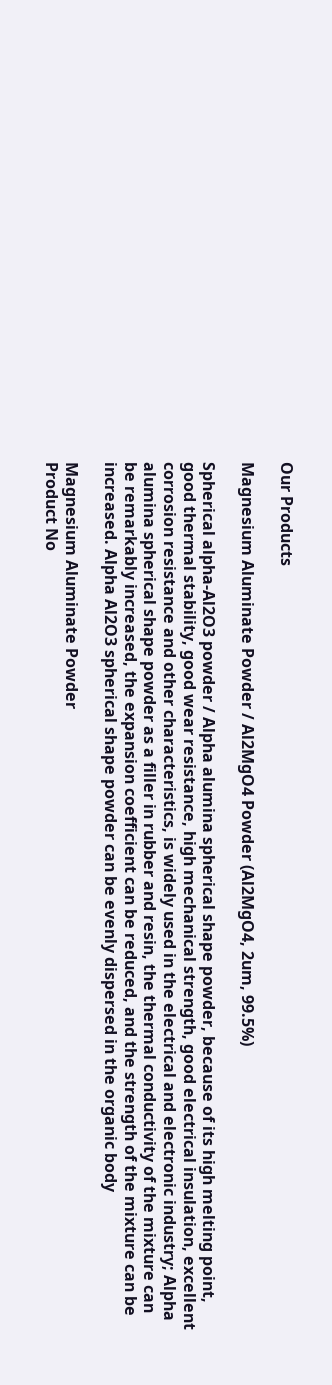Our Products

Magnesium Aluminate Powder / Al2MgO4 Powder (Al2MgO4, 2um, 99.5%)

Spherical alpha-Al2O3 powder / Alpha alumina spherical shape powder, because of its high melting point, good thermal stability, good wear resistance, high mechanical strength, good electrical insulation, excellent corrosion resistance and other characteristics, is widely used in the electrical and electronic industry; Alpha alumina spherical shape powder as a filler in rubber and resin, the thermal conductivity of the mixture can be remarkably increased, the expansion coefficient can be reduced, and the strength of the mixture can be increased. Alpha Al2O3 spherical shape powder can be evenly dispersed in the organic body

Magnesium Aluminate Powder
Product No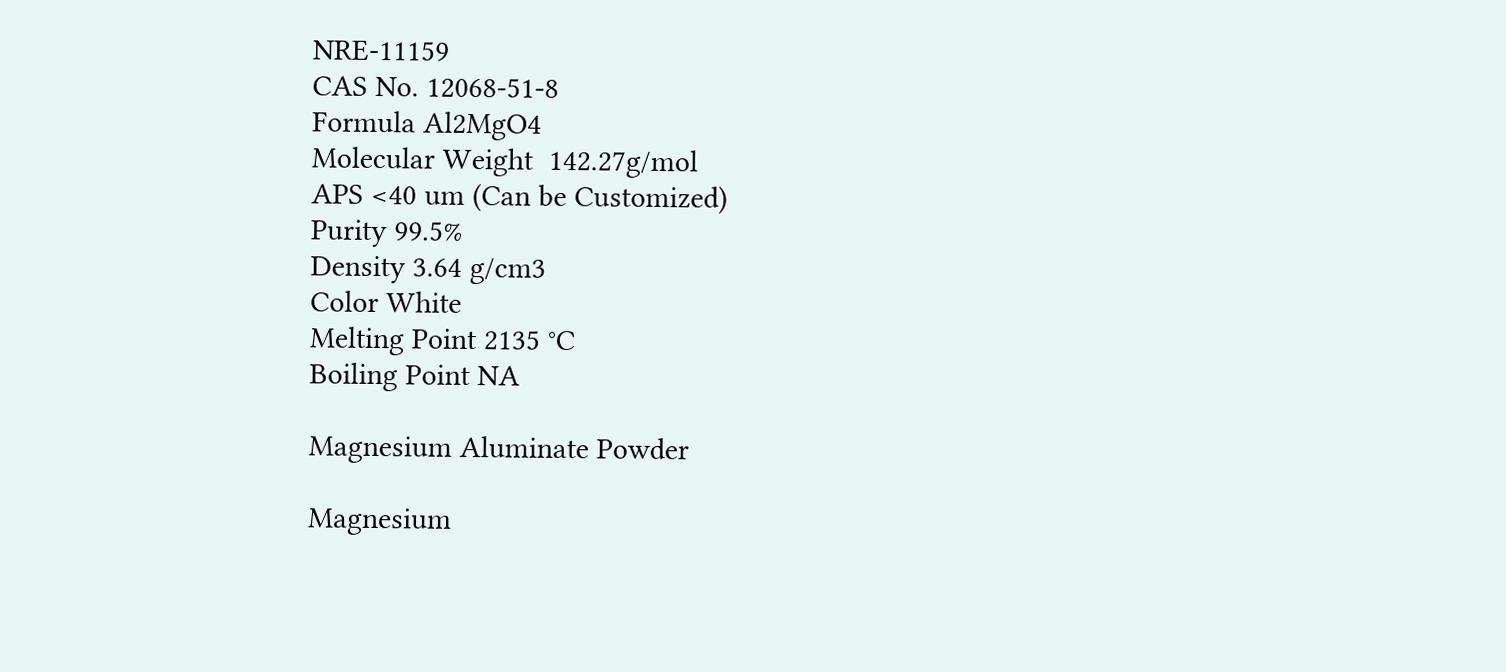NRE-11159
CAS No. 12068-51-8
Formula Al2MgO4
Molecular Weight  142.27g/mol
APS <40 um (Can be Customized)
Purity 99.5%
Density 3.64 g/cm3
Color White
Melting Point 2135 °C
Boiling Point NA

Magnesium Aluminate Powder

Magnesium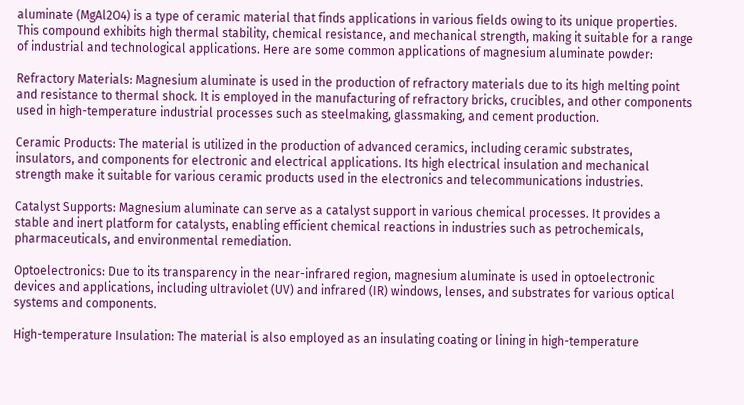aluminate (MgAl2O4) is a type of ceramic material that finds applications in various fields owing to its unique properties. This compound exhibits high thermal stability, chemical resistance, and mechanical strength, making it suitable for a range of industrial and technological applications. Here are some common applications of magnesium aluminate powder:

Refractory Materials: Magnesium aluminate is used in the production of refractory materials due to its high melting point and resistance to thermal shock. It is employed in the manufacturing of refractory bricks, crucibles, and other components used in high-temperature industrial processes such as steelmaking, glassmaking, and cement production.

Ceramic Products: The material is utilized in the production of advanced ceramics, including ceramic substrates, insulators, and components for electronic and electrical applications. Its high electrical insulation and mechanical strength make it suitable for various ceramic products used in the electronics and telecommunications industries.

Catalyst Supports: Magnesium aluminate can serve as a catalyst support in various chemical processes. It provides a stable and inert platform for catalysts, enabling efficient chemical reactions in industries such as petrochemicals, pharmaceuticals, and environmental remediation.

Optoelectronics: Due to its transparency in the near-infrared region, magnesium aluminate is used in optoelectronic devices and applications, including ultraviolet (UV) and infrared (IR) windows, lenses, and substrates for various optical systems and components.

High-temperature Insulation: The material is also employed as an insulating coating or lining in high-temperature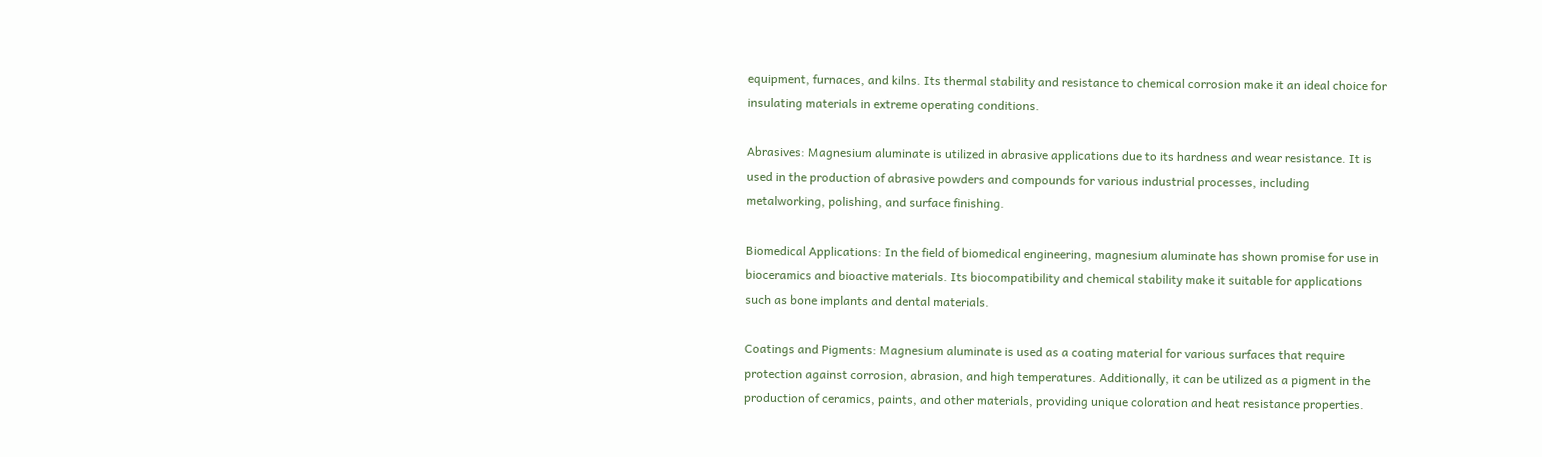equipment, furnaces, and kilns. Its thermal stability and resistance to chemical corrosion make it an ideal choice for insulating materials in extreme operating conditions.

Abrasives: Magnesium aluminate is utilized in abrasive applications due to its hardness and wear resistance. It is used in the production of abrasive powders and compounds for various industrial processes, including metalworking, polishing, and surface finishing.

Biomedical Applications: In the field of biomedical engineering, magnesium aluminate has shown promise for use in bioceramics and bioactive materials. Its biocompatibility and chemical stability make it suitable for applications such as bone implants and dental materials.

Coatings and Pigments: Magnesium aluminate is used as a coating material for various surfaces that require protection against corrosion, abrasion, and high temperatures. Additionally, it can be utilized as a pigment in the production of ceramics, paints, and other materials, providing unique coloration and heat resistance properties.